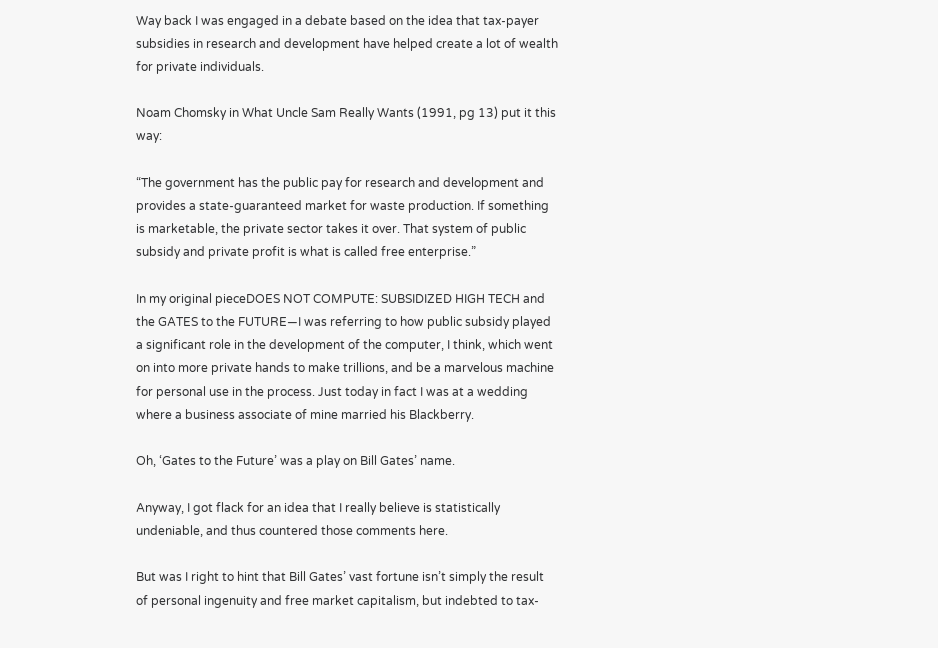Way back I was engaged in a debate based on the idea that tax-payer subsidies in research and development have helped create a lot of wealth for private individuals.

Noam Chomsky in What Uncle Sam Really Wants (1991, pg 13) put it this way:

“The government has the public pay for research and development and provides a state-guaranteed market for waste production. If something is marketable, the private sector takes it over. That system of public subsidy and private profit is what is called free enterprise.”

In my original pieceDOES NOT COMPUTE: SUBSIDIZED HIGH TECH and the GATES to the FUTURE—I was referring to how public subsidy played a significant role in the development of the computer, I think, which went on into more private hands to make trillions, and be a marvelous machine for personal use in the process. Just today in fact I was at a wedding where a business associate of mine married his Blackberry.

Oh, ‘Gates to the Future’ was a play on Bill Gates’ name.

Anyway, I got flack for an idea that I really believe is statistically undeniable, and thus countered those comments here.

But was I right to hint that Bill Gates’ vast fortune isn’t simply the result of personal ingenuity and free market capitalism, but indebted to tax-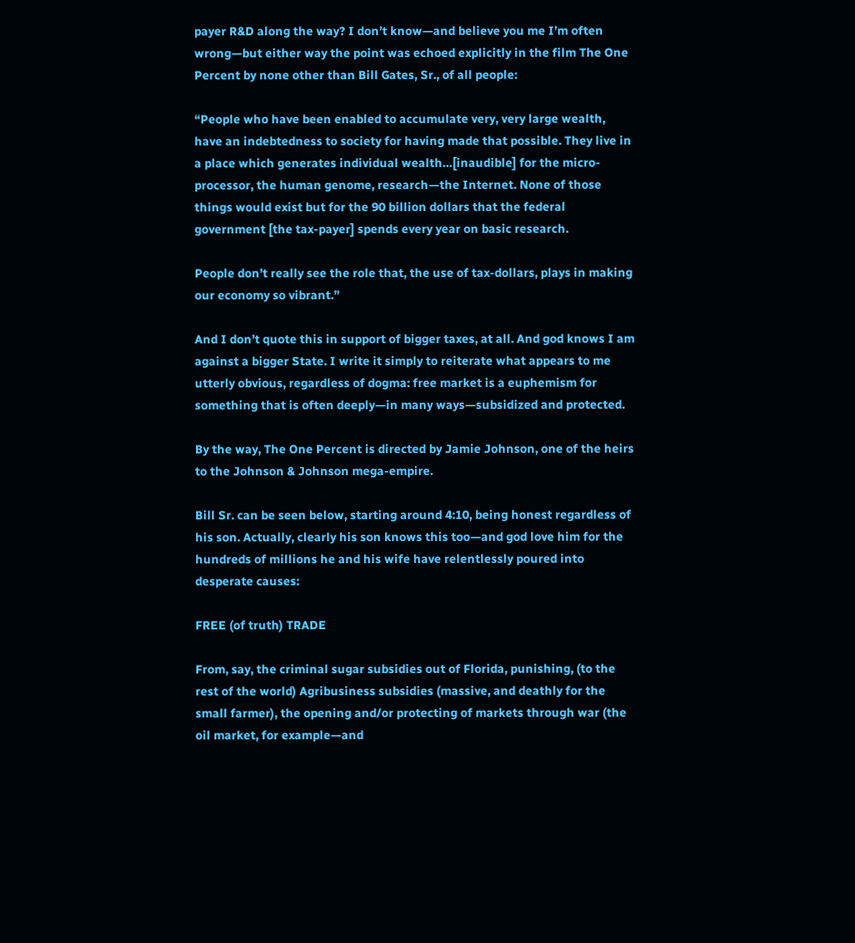payer R&D along the way? I don’t know—and believe you me I’m often wrong—but either way the point was echoed explicitly in the film The One Percent by none other than Bill Gates, Sr., of all people:

“People who have been enabled to accumulate very, very large wealth, have an indebtedness to society for having made that possible. They live in a place which generates individual wealth…[inaudible] for the micro-processor, the human genome, research—the Internet. None of those things would exist but for the 90 billion dollars that the federal government [the tax-payer] spends every year on basic research.

People don’t really see the role that, the use of tax-dollars, plays in making our economy so vibrant.”

And I don’t quote this in support of bigger taxes, at all. And god knows I am against a bigger State. I write it simply to reiterate what appears to me utterly obvious, regardless of dogma: free market is a euphemism for something that is often deeply—in many ways—subsidized and protected.

By the way, The One Percent is directed by Jamie Johnson, one of the heirs to the Johnson & Johnson mega-empire.

Bill Sr. can be seen below, starting around 4:10, being honest regardless of his son. Actually, clearly his son knows this too—and god love him for the hundreds of millions he and his wife have relentlessly poured into desperate causes:

FREE (of truth) TRADE

From, say, the criminal sugar subsidies out of Florida, punishing, (to the rest of the world) Agribusiness subsidies (massive, and deathly for the small farmer), the opening and/or protecting of markets through war (the oil market, for example—and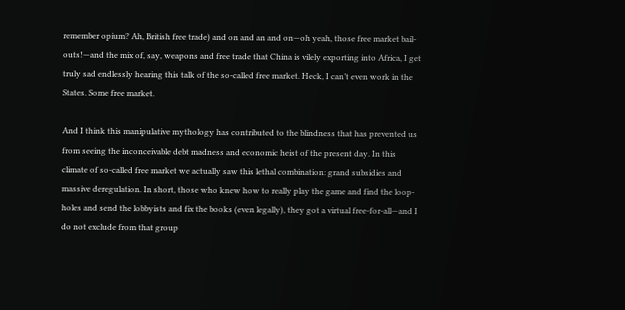remember opium? Ah, British free trade) and on and an and on—oh yeah, those free market bail-outs!—and the mix of, say, weapons and free trade that China is vilely exporting into Africa, I get truly sad endlessly hearing this talk of the so-called free market. Heck, I can’t even work in the States. Some free market.

And I think this manipulative mythology has contributed to the blindness that has prevented us from seeing the inconceivable debt madness and economic heist of the present day. In this climate of so-called free market we actually saw this lethal combination: grand subsidies and massive deregulation. In short, those who knew how to really play the game and find the loop-holes and send the lobbyists and fix the books (even legally), they got a virtual free-for-all—and I do not exclude from that group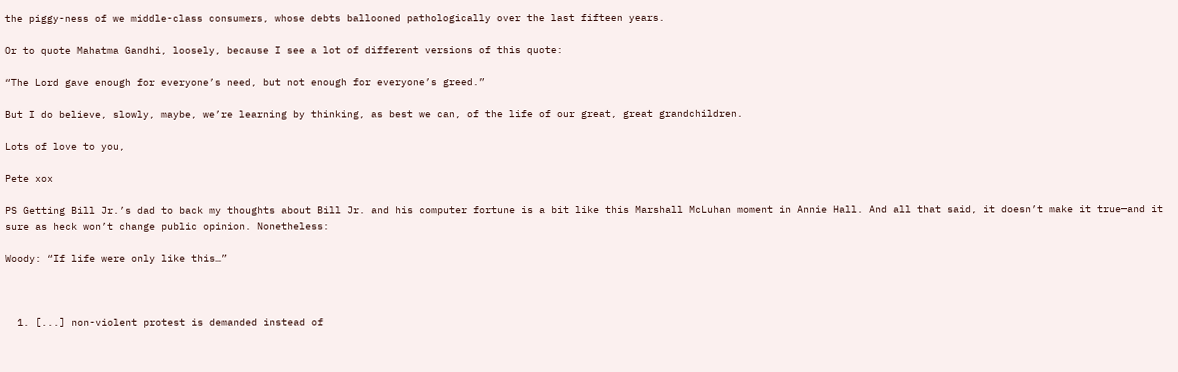the piggy-ness of we middle-class consumers, whose debts ballooned pathologically over the last fifteen years.

Or to quote Mahatma Gandhi, loosely, because I see a lot of different versions of this quote:

“The Lord gave enough for everyone’s need, but not enough for everyone’s greed.”

But I do believe, slowly, maybe, we’re learning by thinking, as best we can, of the life of our great, great grandchildren.

Lots of love to you,

Pete xox

PS Getting Bill Jr.’s dad to back my thoughts about Bill Jr. and his computer fortune is a bit like this Marshall McLuhan moment in Annie Hall. And all that said, it doesn’t make it true—and it sure as heck won’t change public opinion. Nonetheless:

Woody: “If life were only like this…”



  1. [...] non-violent protest is demanded instead of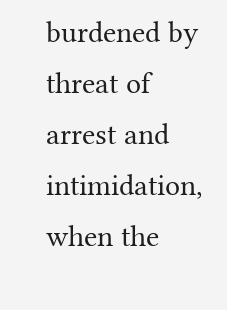burdened by threat of arrest and intimidation, when the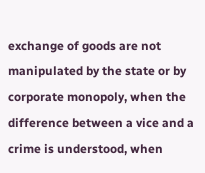exchange of goods are not manipulated by the state or by corporate monopoly, when the difference between a vice and a crime is understood, when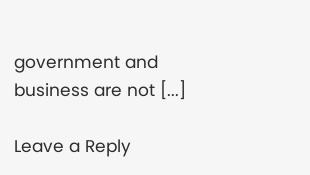government and business are not [...]

Leave a Reply